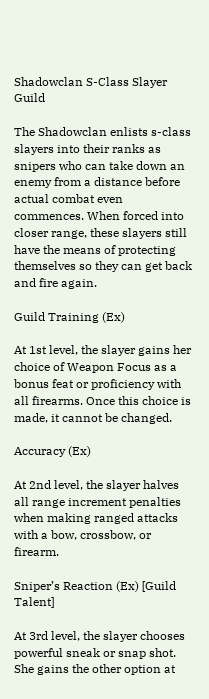Shadowclan S-Class Slayer Guild

The Shadowclan enlists s-class slayers into their ranks as snipers who can take down an enemy from a distance before actual combat even commences. When forced into closer range, these slayers still have the means of protecting themselves so they can get back and fire again.

Guild Training (Ex)

At 1st level, the slayer gains her choice of Weapon Focus as a bonus feat or proficiency with all firearms. Once this choice is made, it cannot be changed.

Accuracy (Ex)

At 2nd level, the slayer halves all range increment penalties when making ranged attacks with a bow, crossbow, or firearm.

Sniper’s Reaction (Ex) [Guild Talent]

At 3rd level, the slayer chooses powerful sneak or snap shot. She gains the other option at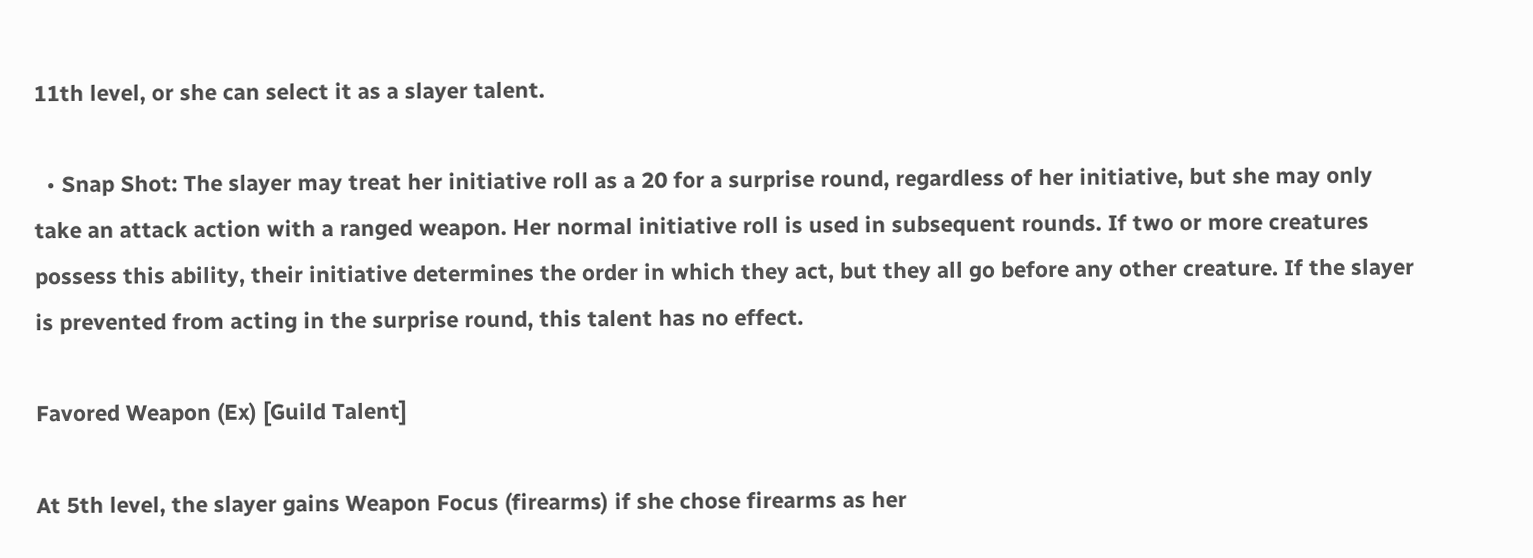11th level, or she can select it as a slayer talent.

  • Snap Shot: The slayer may treat her initiative roll as a 20 for a surprise round, regardless of her initiative, but she may only take an attack action with a ranged weapon. Her normal initiative roll is used in subsequent rounds. If two or more creatures possess this ability, their initiative determines the order in which they act, but they all go before any other creature. If the slayer is prevented from acting in the surprise round, this talent has no effect.

Favored Weapon (Ex) [Guild Talent]

At 5th level, the slayer gains Weapon Focus (firearms) if she chose firearms as her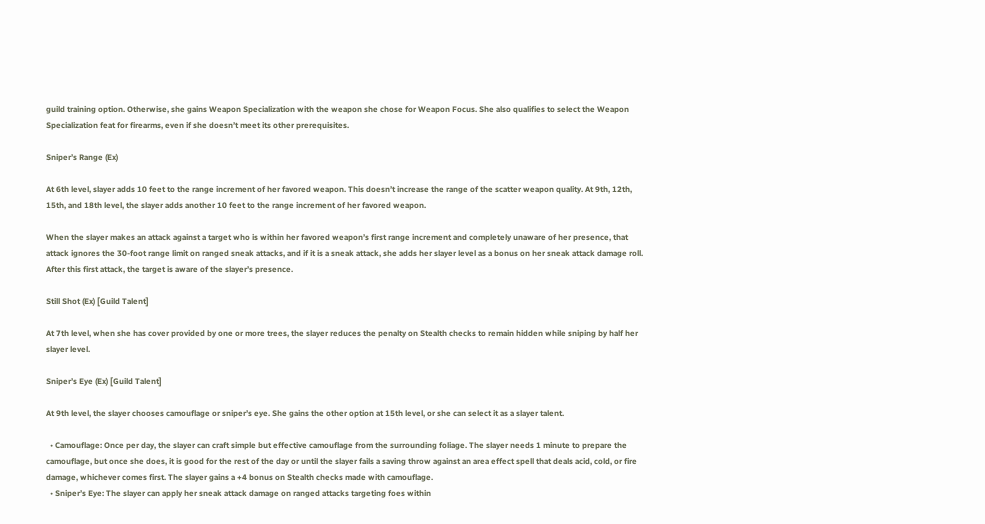guild training option. Otherwise, she gains Weapon Specialization with the weapon she chose for Weapon Focus. She also qualifies to select the Weapon Specialization feat for firearms, even if she doesn’t meet its other prerequisites.

Sniper’s Range (Ex)

At 6th level, slayer adds 10 feet to the range increment of her favored weapon. This doesn’t increase the range of the scatter weapon quality. At 9th, 12th, 15th, and 18th level, the slayer adds another 10 feet to the range increment of her favored weapon.

When the slayer makes an attack against a target who is within her favored weapon’s first range increment and completely unaware of her presence, that attack ignores the 30-foot range limit on ranged sneak attacks, and if it is a sneak attack, she adds her slayer level as a bonus on her sneak attack damage roll. After this first attack, the target is aware of the slayer’s presence.

Still Shot (Ex) [Guild Talent]

At 7th level, when she has cover provided by one or more trees, the slayer reduces the penalty on Stealth checks to remain hidden while sniping by half her slayer level.

Sniper’s Eye (Ex) [Guild Talent]

At 9th level, the slayer chooses camouflage or sniper’s eye. She gains the other option at 15th level, or she can select it as a slayer talent.

  • Camouflage: Once per day, the slayer can craft simple but effective camouflage from the surrounding foliage. The slayer needs 1 minute to prepare the camouflage, but once she does, it is good for the rest of the day or until the slayer fails a saving throw against an area effect spell that deals acid, cold, or fire damage, whichever comes first. The slayer gains a +4 bonus on Stealth checks made with camouflage.
  • Sniper’s Eye: The slayer can apply her sneak attack damage on ranged attacks targeting foes within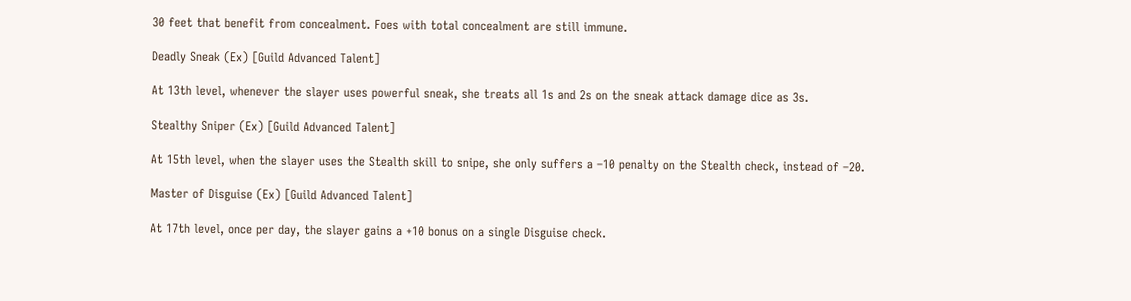30 feet that benefit from concealment. Foes with total concealment are still immune.

Deadly Sneak (Ex) [Guild Advanced Talent]

At 13th level, whenever the slayer uses powerful sneak, she treats all 1s and 2s on the sneak attack damage dice as 3s.

Stealthy Sniper (Ex) [Guild Advanced Talent]

At 15th level, when the slayer uses the Stealth skill to snipe, she only suffers a –10 penalty on the Stealth check, instead of –20.

Master of Disguise (Ex) [Guild Advanced Talent]

At 17th level, once per day, the slayer gains a +10 bonus on a single Disguise check.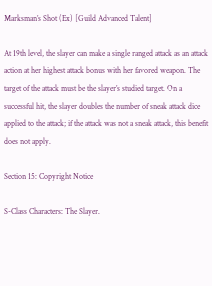Marksman’s Shot (Ex) [Guild Advanced Talent]

At 19th level, the slayer can make a single ranged attack as an attack action at her highest attack bonus with her favored weapon. The target of the attack must be the slayer’s studied target. On a successful hit, the slayer doubles the number of sneak attack dice applied to the attack; if the attack was not a sneak attack, this benefit does not apply.

Section 15: Copyright Notice

S-Class Characters: The Slayer.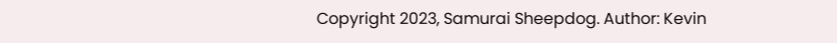Copyright 2023, Samurai Sheepdog. Author: Kevin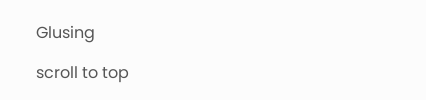Glusing

scroll to top